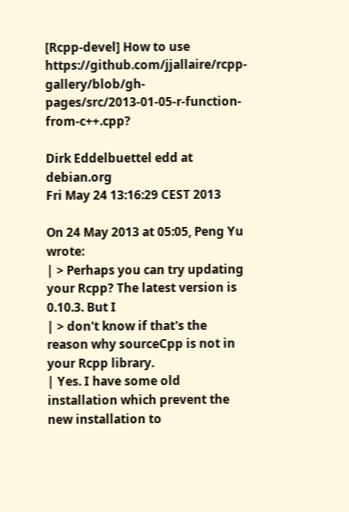[Rcpp-devel] How to use https://github.com/jjallaire/rcpp-gallery/blob/gh-pages/src/2013-01-05-r-function-from-c++.cpp?

Dirk Eddelbuettel edd at debian.org
Fri May 24 13:16:29 CEST 2013

On 24 May 2013 at 05:05, Peng Yu wrote:
| > Perhaps you can try updating your Rcpp? The latest version is 0.10.3. But I
| > don't know if that's the reason why sourceCpp is not in your Rcpp library.
| Yes. I have some old installation which prevent the new installation to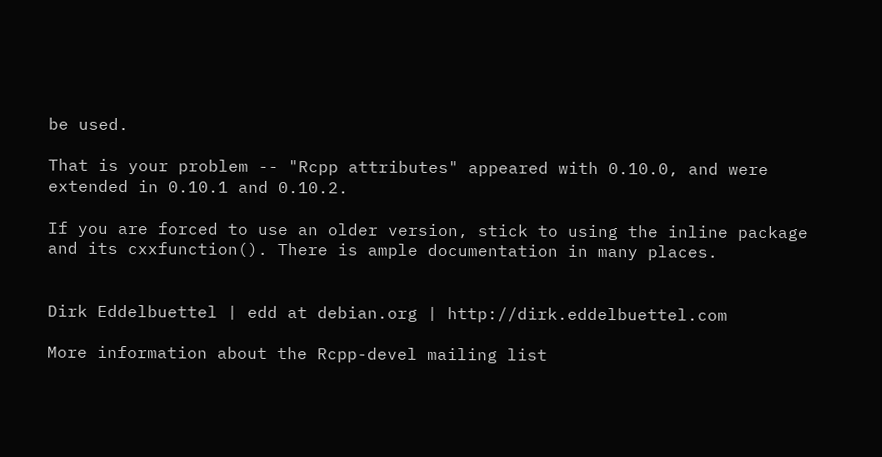be used.

That is your problem -- "Rcpp attributes" appeared with 0.10.0, and were
extended in 0.10.1 and 0.10.2.

If you are forced to use an older version, stick to using the inline package
and its cxxfunction(). There is ample documentation in many places.


Dirk Eddelbuettel | edd at debian.org | http://dirk.eddelbuettel.com

More information about the Rcpp-devel mailing list